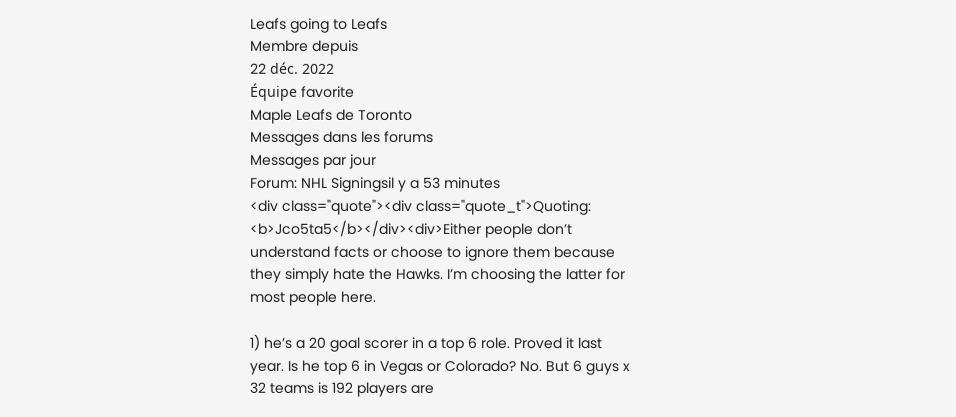Leafs going to Leafs
Membre depuis
22 déc. 2022
Équipe favorite
Maple Leafs de Toronto
Messages dans les forums
Messages par jour
Forum: NHL Signingsil y a 53 minutes
<div class="quote"><div class="quote_t">Quoting: <b>Jco5ta5</b></div><div>Either people don’t understand facts or choose to ignore them because they simply hate the Hawks. I’m choosing the latter for most people here.

1) he’s a 20 goal scorer in a top 6 role. Proved it last year. Is he top 6 in Vegas or Colorado? No. But 6 guys x 32 teams is 192 players are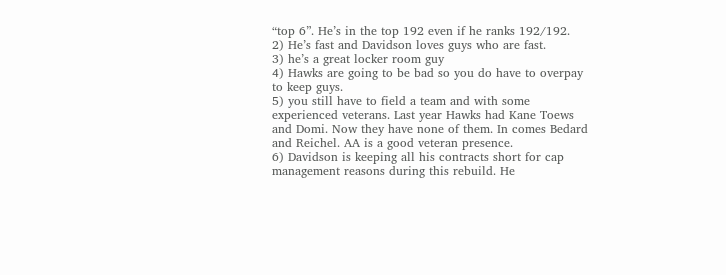“top 6”. He’s in the top 192 even if he ranks 192/192.
2) He’s fast and Davidson loves guys who are fast.
3) he’s a great locker room guy
4) Hawks are going to be bad so you do have to overpay to keep guys.
5) you still have to field a team and with some experienced veterans. Last year Hawks had Kane Toews and Domi. Now they have none of them. In comes Bedard and Reichel. AA is a good veteran presence.
6) Davidson is keeping all his contracts short for cap management reasons during this rebuild. He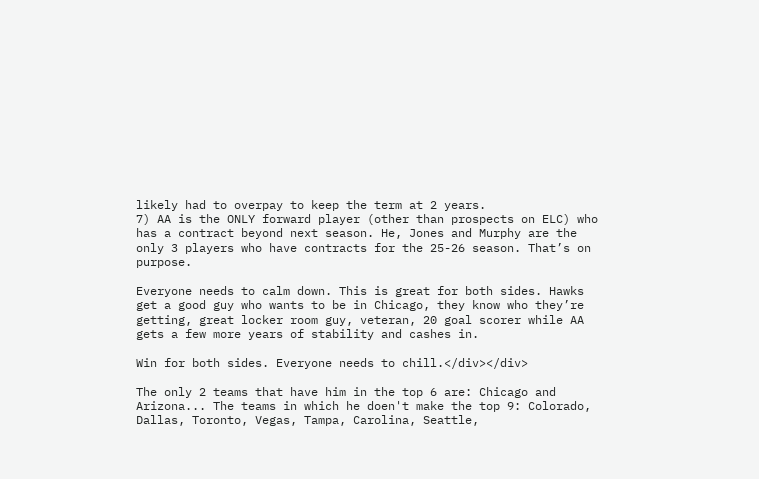likely had to overpay to keep the term at 2 years.
7) AA is the ONLY forward player (other than prospects on ELC) who has a contract beyond next season. He, Jones and Murphy are the only 3 players who have contracts for the 25-26 season. That’s on purpose.

Everyone needs to calm down. This is great for both sides. Hawks get a good guy who wants to be in Chicago, they know who they’re getting, great locker room guy, veteran, 20 goal scorer while AA gets a few more years of stability and cashes in.

Win for both sides. Everyone needs to chill.</div></div>

The only 2 teams that have him in the top 6 are: Chicago and Arizona... The teams in which he doen't make the top 9: Colorado, Dallas, Toronto, Vegas, Tampa, Carolina, Seattle,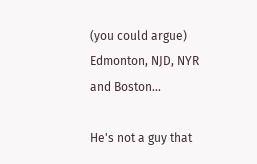(you could argue) Edmonton, NJD, NYR and Boston...

He's not a guy that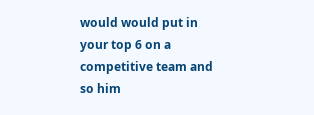would would put in your top 6 on a competitive team and so him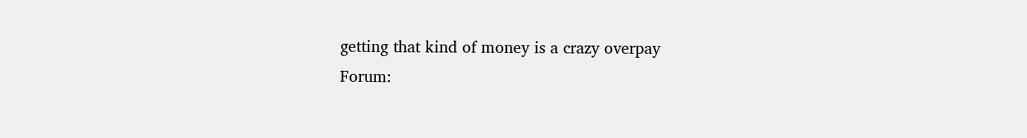getting that kind of money is a crazy overpay
Forum: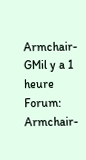Armchair-GMil y a 1 heure
Forum: Armchair-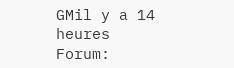GMil y a 14 heures
Forum: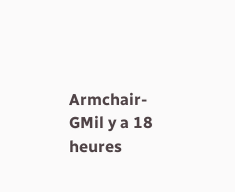Armchair-GMil y a 18 heures